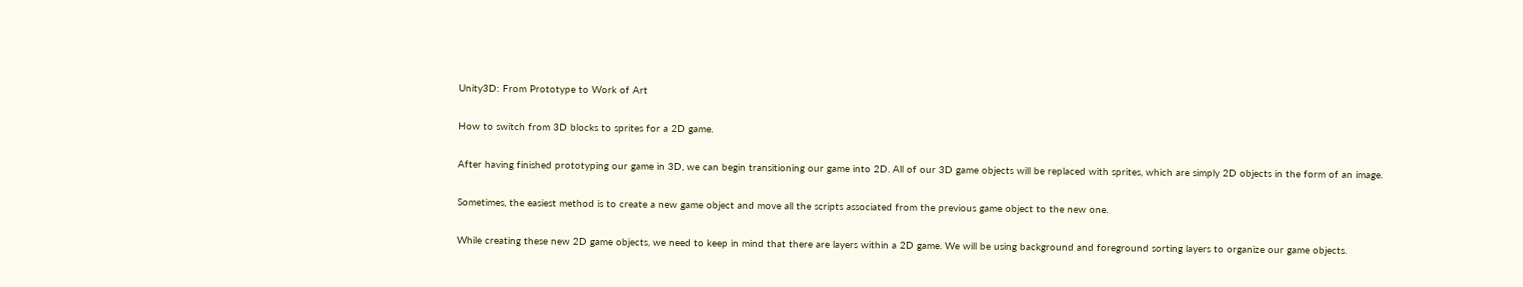Unity3D: From Prototype to Work of Art

How to switch from 3D blocks to sprites for a 2D game.

After having finished prototyping our game in 3D, we can begin transitioning our game into 2D. All of our 3D game objects will be replaced with sprites, which are simply 2D objects in the form of an image.

Sometimes, the easiest method is to create a new game object and move all the scripts associated from the previous game object to the new one.

While creating these new 2D game objects, we need to keep in mind that there are layers within a 2D game. We will be using background and foreground sorting layers to organize our game objects.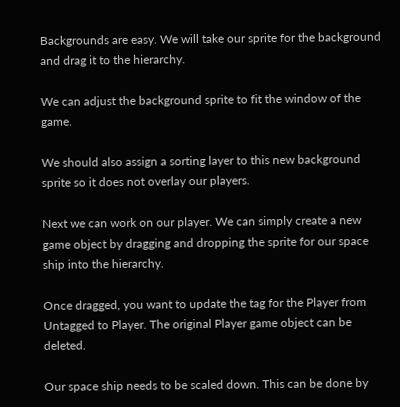Backgrounds are easy. We will take our sprite for the background and drag it to the hierarchy.

We can adjust the background sprite to fit the window of the game.

We should also assign a sorting layer to this new background sprite so it does not overlay our players.

Next we can work on our player. We can simply create a new game object by dragging and dropping the sprite for our space ship into the hierarchy.

Once dragged, you want to update the tag for the Player from Untagged to Player. The original Player game object can be deleted.

Our space ship needs to be scaled down. This can be done by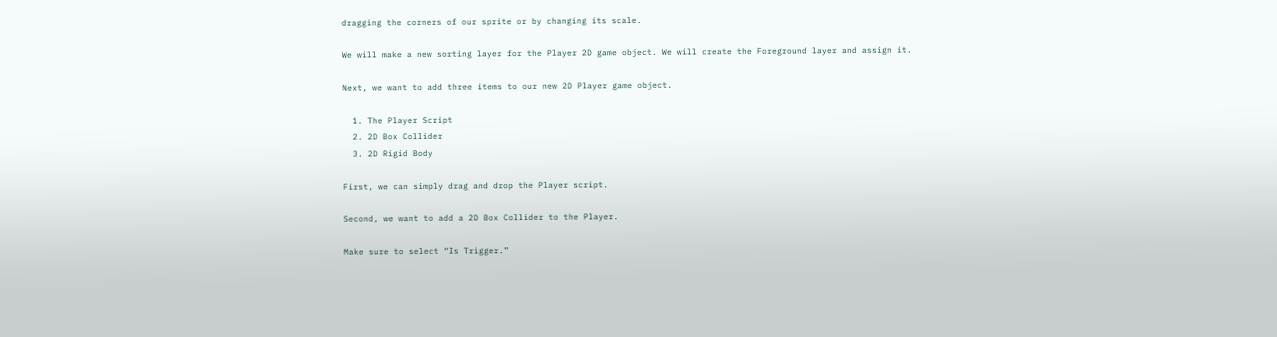dragging the corners of our sprite or by changing its scale.

We will make a new sorting layer for the Player 2D game object. We will create the Foreground layer and assign it.

Next, we want to add three items to our new 2D Player game object.

  1. The Player Script
  2. 2D Box Collider
  3. 2D Rigid Body

First, we can simply drag and drop the Player script.

Second, we want to add a 2D Box Collider to the Player.

Make sure to select “Is Trigger.”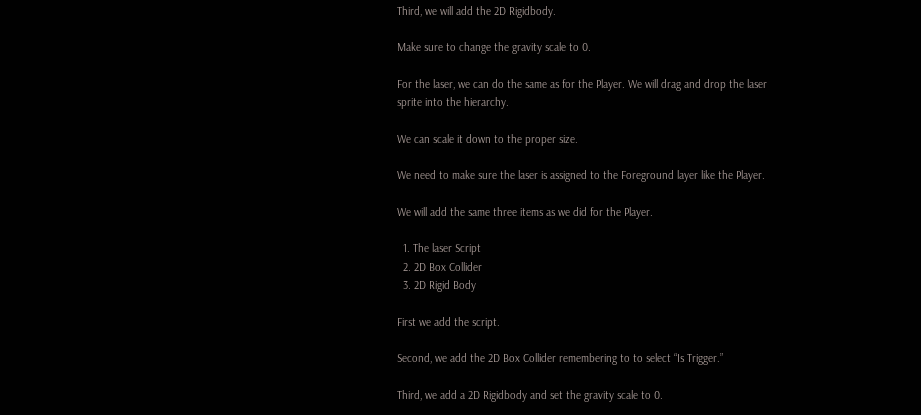Third, we will add the 2D Rigidbody.

Make sure to change the gravity scale to 0.

For the laser, we can do the same as for the Player. We will drag and drop the laser sprite into the hierarchy.

We can scale it down to the proper size.

We need to make sure the laser is assigned to the Foreground layer like the Player.

We will add the same three items as we did for the Player.

  1. The laser Script
  2. 2D Box Collider
  3. 2D Rigid Body

First we add the script.

Second, we add the 2D Box Collider remembering to to select “Is Trigger.”

Third, we add a 2D Rigidbody and set the gravity scale to 0.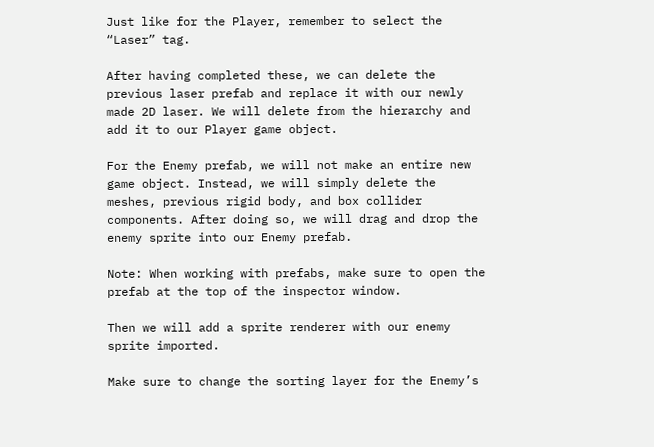Just like for the Player, remember to select the “Laser” tag.

After having completed these, we can delete the previous laser prefab and replace it with our newly made 2D laser. We will delete from the hierarchy and add it to our Player game object.

For the Enemy prefab, we will not make an entire new game object. Instead, we will simply delete the meshes, previous rigid body, and box collider components. After doing so, we will drag and drop the enemy sprite into our Enemy prefab.

Note: When working with prefabs, make sure to open the prefab at the top of the inspector window.

Then we will add a sprite renderer with our enemy sprite imported.

Make sure to change the sorting layer for the Enemy’s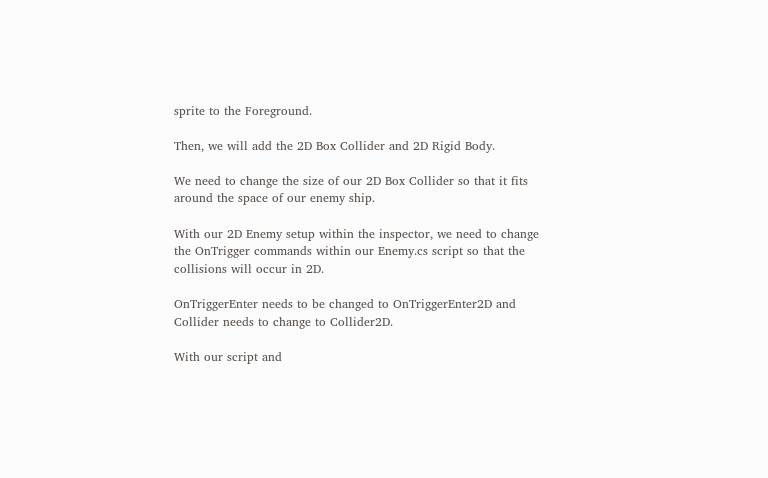sprite to the Foreground.

Then, we will add the 2D Box Collider and 2D Rigid Body.

We need to change the size of our 2D Box Collider so that it fits around the space of our enemy ship.

With our 2D Enemy setup within the inspector, we need to change the OnTrigger commands within our Enemy.cs script so that the collisions will occur in 2D.

OnTriggerEnter needs to be changed to OnTriggerEnter2D and Collider needs to change to Collider2D.

With our script and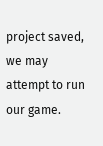project saved, we may attempt to run our game.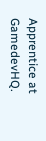Apprentice at GamedevHQ.